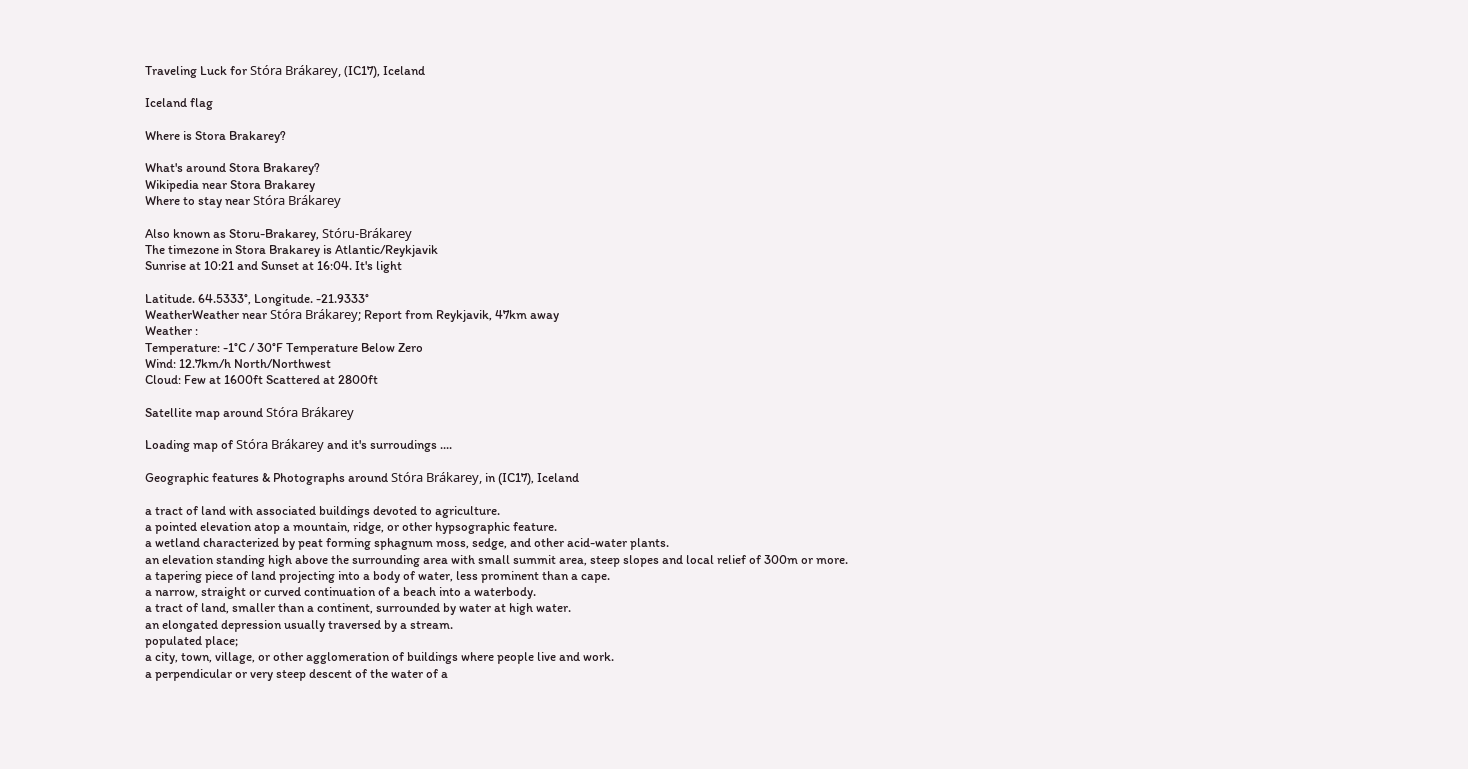Traveling Luck for Stóra Brákarey, (IC17), Iceland

Iceland flag

Where is Stora Brakarey?

What's around Stora Brakarey?
Wikipedia near Stora Brakarey
Where to stay near Stóra Brákarey

Also known as Storu-Brakarey, Stóru-Brákarey
The timezone in Stora Brakarey is Atlantic/Reykjavik
Sunrise at 10:21 and Sunset at 16:04. It's light

Latitude. 64.5333°, Longitude. -21.9333°
WeatherWeather near Stóra Brákarey; Report from Reykjavik, 47km away
Weather :
Temperature: -1°C / 30°F Temperature Below Zero
Wind: 12.7km/h North/Northwest
Cloud: Few at 1600ft Scattered at 2800ft

Satellite map around Stóra Brákarey

Loading map of Stóra Brákarey and it's surroudings ....

Geographic features & Photographs around Stóra Brákarey, in (IC17), Iceland

a tract of land with associated buildings devoted to agriculture.
a pointed elevation atop a mountain, ridge, or other hypsographic feature.
a wetland characterized by peat forming sphagnum moss, sedge, and other acid-water plants.
an elevation standing high above the surrounding area with small summit area, steep slopes and local relief of 300m or more.
a tapering piece of land projecting into a body of water, less prominent than a cape.
a narrow, straight or curved continuation of a beach into a waterbody.
a tract of land, smaller than a continent, surrounded by water at high water.
an elongated depression usually traversed by a stream.
populated place;
a city, town, village, or other agglomeration of buildings where people live and work.
a perpendicular or very steep descent of the water of a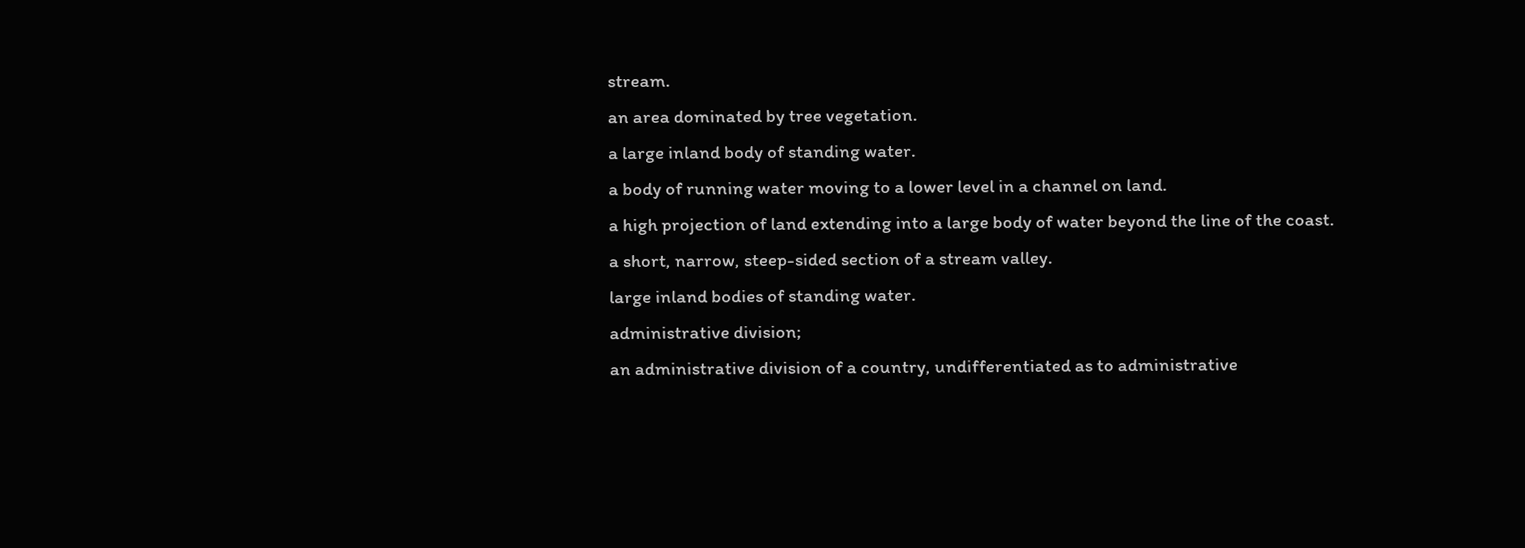stream.
an area dominated by tree vegetation.
a large inland body of standing water.
a body of running water moving to a lower level in a channel on land.
a high projection of land extending into a large body of water beyond the line of the coast.
a short, narrow, steep-sided section of a stream valley.
large inland bodies of standing water.
administrative division;
an administrative division of a country, undifferentiated as to administrative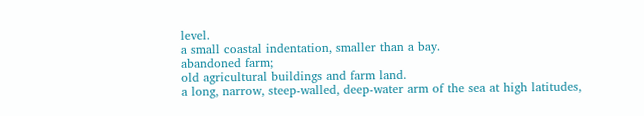level.
a small coastal indentation, smaller than a bay.
abandoned farm;
old agricultural buildings and farm land.
a long, narrow, steep-walled, deep-water arm of the sea at high latitudes,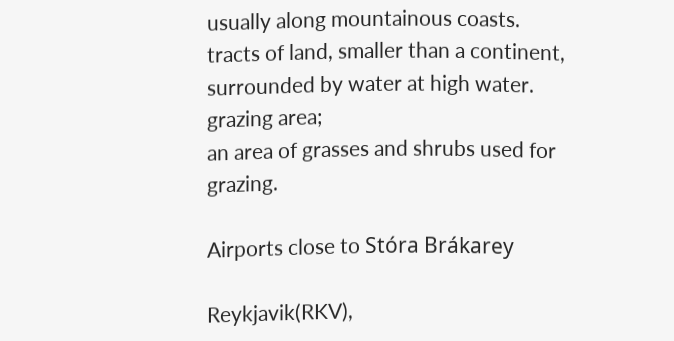usually along mountainous coasts.
tracts of land, smaller than a continent, surrounded by water at high water.
grazing area;
an area of grasses and shrubs used for grazing.

Airports close to Stóra Brákarey

Reykjavik(RKV),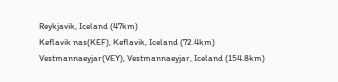Reykjavik, Iceland (47km)
Keflavik nas(KEF), Keflavik, Iceland (72.4km)
Vestmannaeyjar(VEY), Vestmannaeyjar, Iceland (154.8km)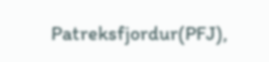Patreksfjordur(PFJ),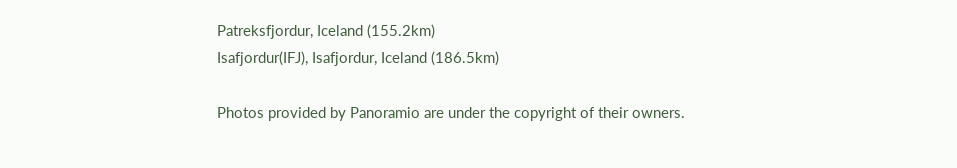Patreksfjordur, Iceland (155.2km)
Isafjordur(IFJ), Isafjordur, Iceland (186.5km)

Photos provided by Panoramio are under the copyright of their owners.